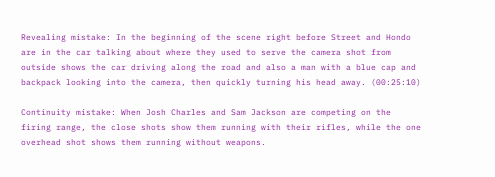Revealing mistake: In the beginning of the scene right before Street and Hondo are in the car talking about where they used to serve the camera shot from outside shows the car driving along the road and also a man with a blue cap and backpack looking into the camera, then quickly turning his head away. (00:25:10)

Continuity mistake: When Josh Charles and Sam Jackson are competing on the firing range, the close shots show them running with their rifles, while the one overhead shot shows them running without weapons.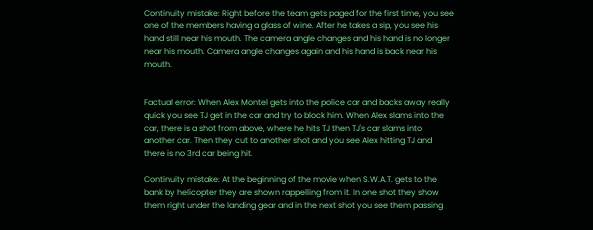Continuity mistake: Right before the team gets paged for the first time, you see one of the members having a glass of wine. After he takes a sip, you see his hand still near his mouth. The camera angle changes and his hand is no longer near his mouth. Camera angle changes again and his hand is back near his mouth.


Factual error: When Alex Montel gets into the police car and backs away really quick you see TJ get in the car and try to block him. When Alex slams into the car, there is a shot from above, where he hits TJ then TJ's car slams into another car. Then they cut to another shot and you see Alex hitting TJ and there is no 3rd car being hit.

Continuity mistake: At the beginning of the movie when S.W.A.T. gets to the bank by helicopter they are shown rappelling from it. In one shot they show them right under the landing gear and in the next shot you see them passing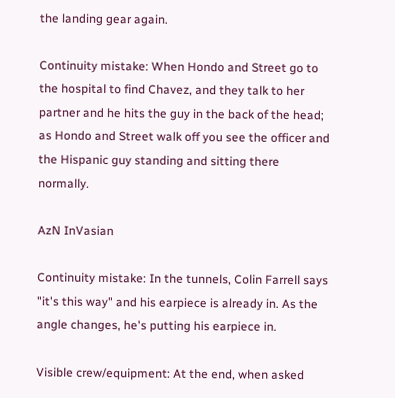the landing gear again.

Continuity mistake: When Hondo and Street go to the hospital to find Chavez, and they talk to her partner and he hits the guy in the back of the head; as Hondo and Street walk off you see the officer and the Hispanic guy standing and sitting there normally.

AzN InVasian

Continuity mistake: In the tunnels, Colin Farrell says "it's this way" and his earpiece is already in. As the angle changes, he's putting his earpiece in.

Visible crew/equipment: At the end, when asked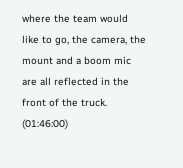where the team would like to go, the camera, the mount and a boom mic are all reflected in the front of the truck. (01:46:00)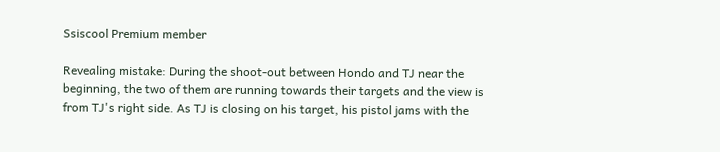Ssiscool Premium member

Revealing mistake: During the shoot-out between Hondo and TJ near the beginning, the two of them are running towards their targets and the view is from TJ's right side. As TJ is closing on his target, his pistol jams with the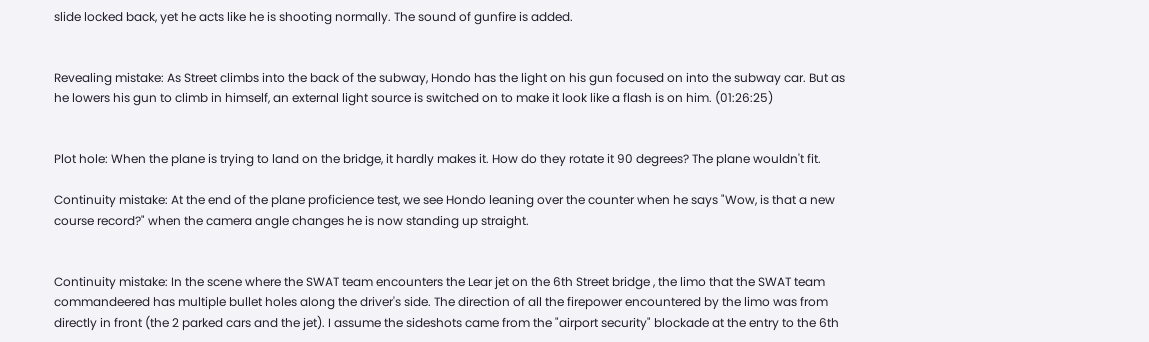slide locked back, yet he acts like he is shooting normally. The sound of gunfire is added.


Revealing mistake: As Street climbs into the back of the subway, Hondo has the light on his gun focused on into the subway car. But as he lowers his gun to climb in himself, an external light source is switched on to make it look like a flash is on him. (01:26:25)


Plot hole: When the plane is trying to land on the bridge, it hardly makes it. How do they rotate it 90 degrees? The plane wouldn't fit.

Continuity mistake: At the end of the plane proficience test, we see Hondo leaning over the counter when he says "Wow, is that a new course record?" when the camera angle changes he is now standing up straight.


Continuity mistake: In the scene where the SWAT team encounters the Lear jet on the 6th Street bridge , the limo that the SWAT team commandeered has multiple bullet holes along the driver's side. The direction of all the firepower encountered by the limo was from directly in front (the 2 parked cars and the jet). I assume the sideshots came from the "airport security" blockade at the entry to the 6th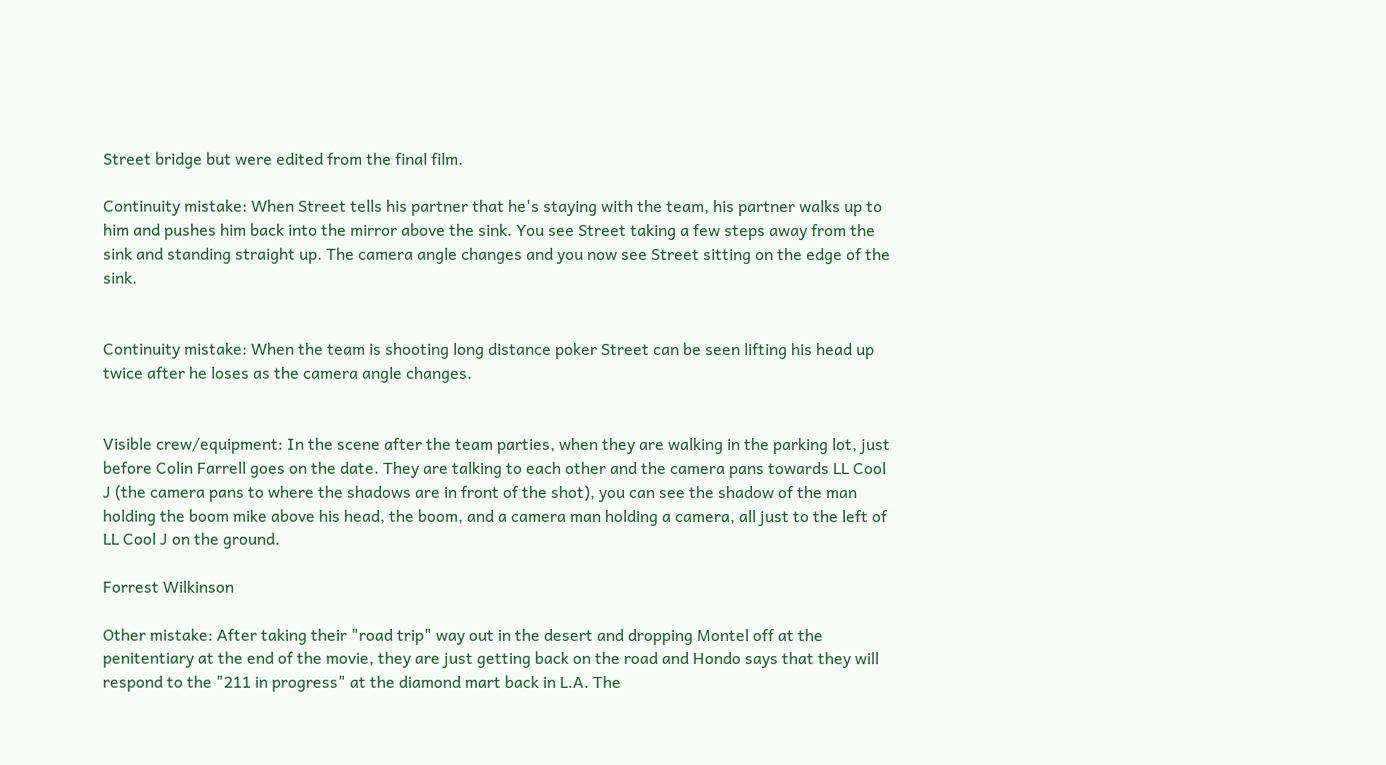Street bridge but were edited from the final film.

Continuity mistake: When Street tells his partner that he's staying with the team, his partner walks up to him and pushes him back into the mirror above the sink. You see Street taking a few steps away from the sink and standing straight up. The camera angle changes and you now see Street sitting on the edge of the sink.


Continuity mistake: When the team is shooting long distance poker Street can be seen lifting his head up twice after he loses as the camera angle changes.


Visible crew/equipment: In the scene after the team parties, when they are walking in the parking lot, just before Colin Farrell goes on the date. They are talking to each other and the camera pans towards LL Cool J (the camera pans to where the shadows are in front of the shot), you can see the shadow of the man holding the boom mike above his head, the boom, and a camera man holding a camera, all just to the left of LL Cool J on the ground.

Forrest Wilkinson

Other mistake: After taking their "road trip" way out in the desert and dropping Montel off at the penitentiary at the end of the movie, they are just getting back on the road and Hondo says that they will respond to the "211 in progress" at the diamond mart back in L.A. The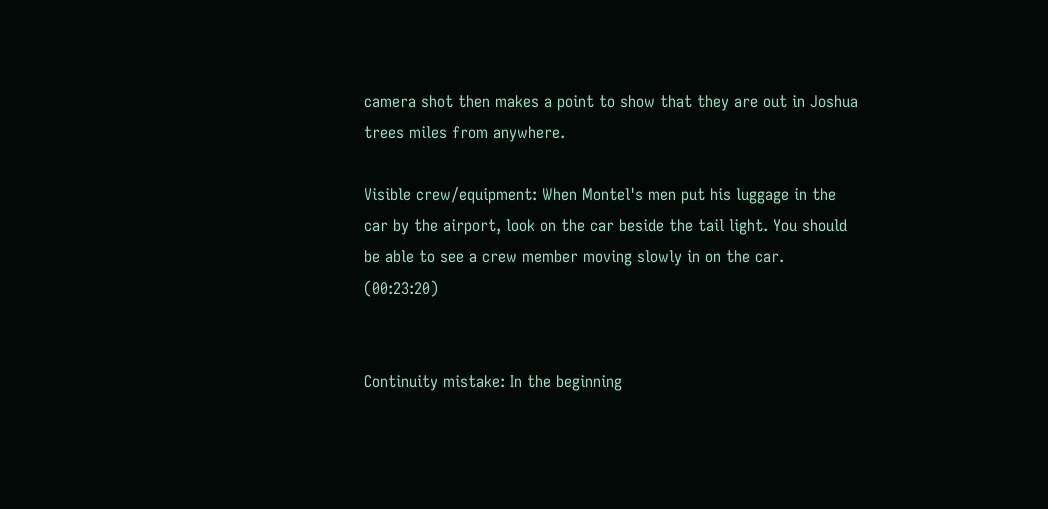camera shot then makes a point to show that they are out in Joshua trees miles from anywhere.

Visible crew/equipment: When Montel's men put his luggage in the car by the airport, look on the car beside the tail light. You should be able to see a crew member moving slowly in on the car. (00:23:20)


Continuity mistake: In the beginning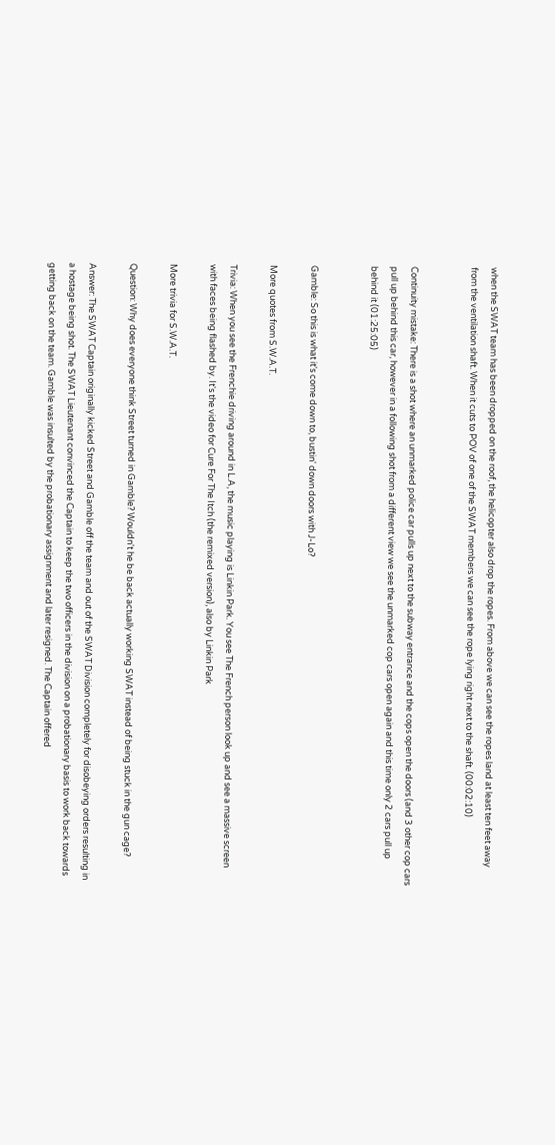when the SWAT team has been dropped on the roof, the helicopter also drop the ropes. From above we can see the ropes land at least ten feet away from the ventilation shaft. When it cuts to POV of one of the SWAT members we can see the rope lying right next to the shaft. (00:02:10)


Continuity mistake: There is a shot where an unmarked police car pulls up next to the subway entrance and the cops open the doors (and 3 other cop cars pull up behind this car, however in a following shot from a different view we see the unmarked cop cars open again and this time only 2 cars pull up behind it (01:25:05)


Gamble: So this is what it's come down to, bustin' down doors with J-Lo?

More quotes from S.W.A.T.

Trivia: When you see the Frenchie driving around in L.A, the music playing is Linkin Park. You see The French person look up and see a massive screen with faces being flashed by. It's the video for Cure For The Itch (the remixed version), also by Linkin Park

More trivia for S.W.A.T.

Question: Why does everyone think Street turned in Gamble? Wouldn't he be back actually working SWAT instead of being stuck in the gun cage?

Answer: The SWAT Captain originally kicked Street and Gamble off the team and out of the SWAT Division completely for disobeying orders resulting in a hostage being shot. The SWAT Lieutenant convinced the Captain to keep the two officers in the division on a probationary basis to work back towards getting back on the team. Gamble was insulted by the probationary assignment and later resigned. The Captain offered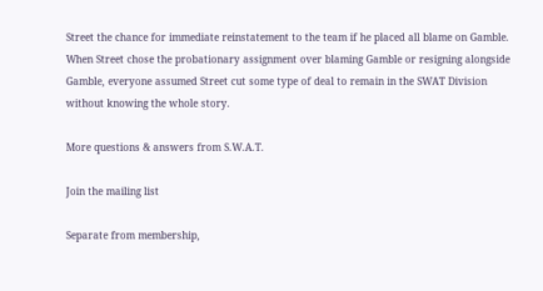Street the chance for immediate reinstatement to the team if he placed all blame on Gamble. When Street chose the probationary assignment over blaming Gamble or resigning alongside Gamble, everyone assumed Street cut some type of deal to remain in the SWAT Division without knowing the whole story.

More questions & answers from S.W.A.T.

Join the mailing list

Separate from membership,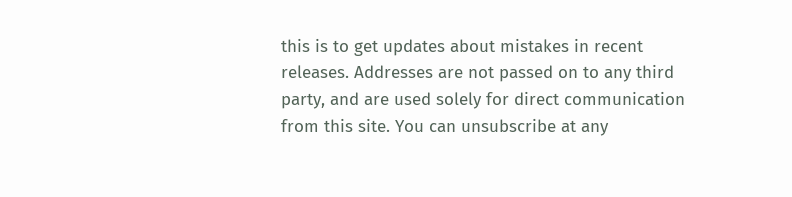this is to get updates about mistakes in recent releases. Addresses are not passed on to any third party, and are used solely for direct communication from this site. You can unsubscribe at any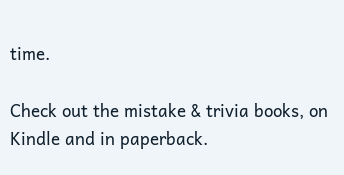time.

Check out the mistake & trivia books, on Kindle and in paperback.